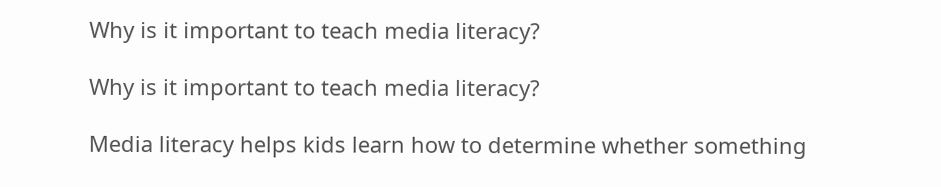Why is it important to teach media literacy?

Why is it important to teach media literacy?

Media literacy helps kids learn how to determine whether something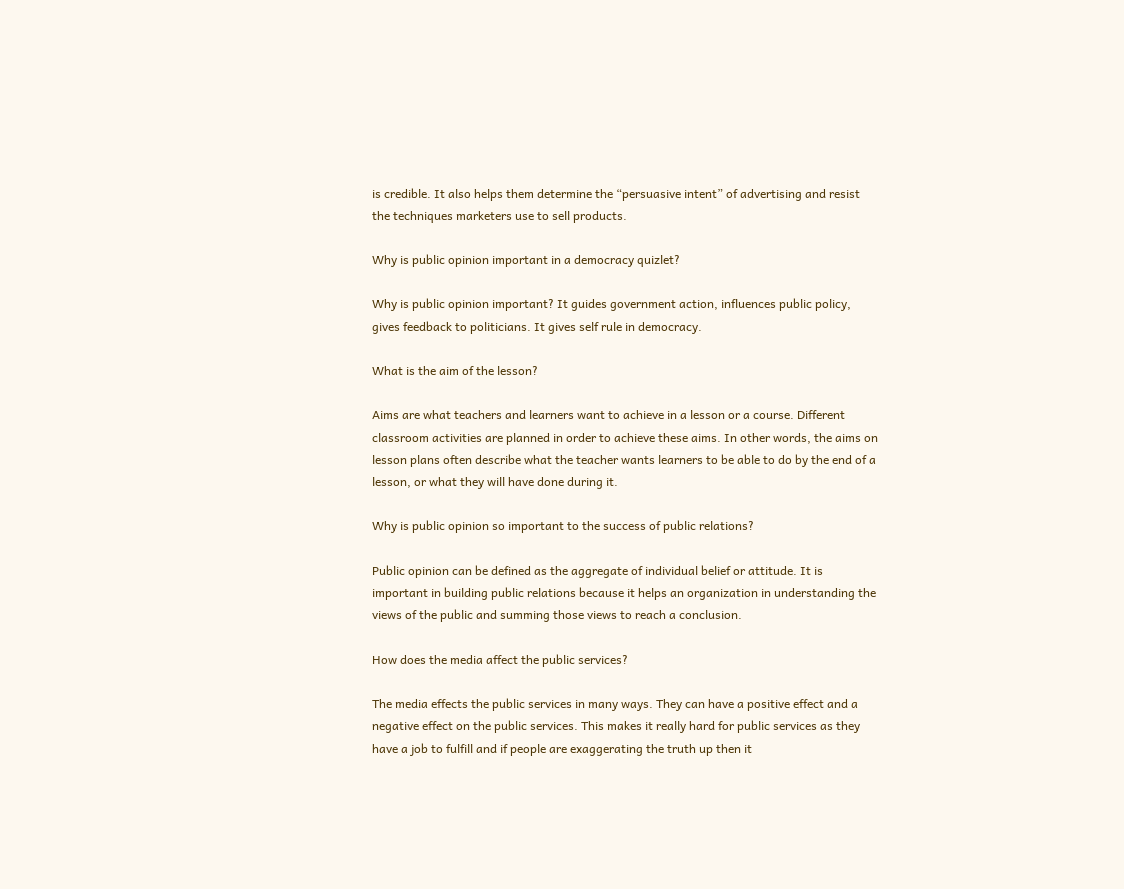is credible. It also helps them determine the “persuasive intent” of advertising and resist the techniques marketers use to sell products.

Why is public opinion important in a democracy quizlet?

Why is public opinion important? It guides government action, influences public policy, gives feedback to politicians. It gives self rule in democracy.

What is the aim of the lesson?

Aims are what teachers and learners want to achieve in a lesson or a course. Different classroom activities are planned in order to achieve these aims. In other words, the aims on lesson plans often describe what the teacher wants learners to be able to do by the end of a lesson, or what they will have done during it.

Why is public opinion so important to the success of public relations?

Public opinion can be defined as the aggregate of individual belief or attitude. It is important in building public relations because it helps an organization in understanding the views of the public and summing those views to reach a conclusion.

How does the media affect the public services?

The media effects the public services in many ways. They can have a positive effect and a negative effect on the public services. This makes it really hard for public services as they have a job to fulfill and if people are exaggerating the truth up then it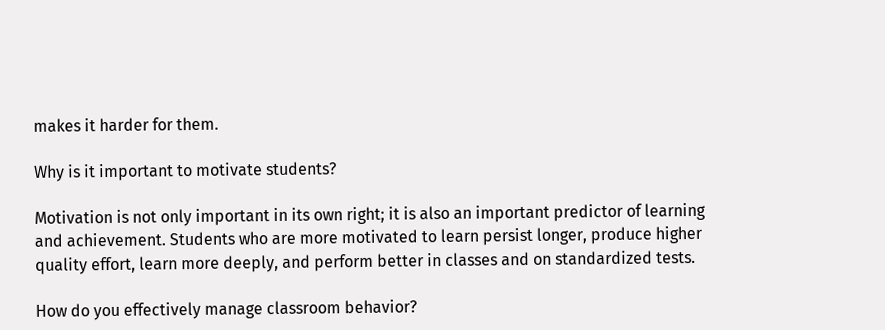makes it harder for them.

Why is it important to motivate students?

Motivation is not only important in its own right; it is also an important predictor of learning and achievement. Students who are more motivated to learn persist longer, produce higher quality effort, learn more deeply, and perform better in classes and on standardized tests.

How do you effectively manage classroom behavior?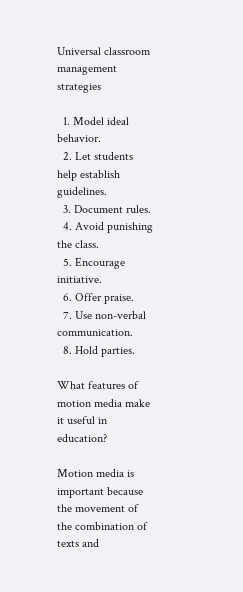Universal classroom management strategies

  1. Model ideal behavior.
  2. Let students help establish guidelines.
  3. Document rules.
  4. Avoid punishing the class.
  5. Encourage initiative.
  6. Offer praise.
  7. Use non-verbal communication.
  8. Hold parties.

What features of motion media make it useful in education?

Motion media is important because the movement of the combination of texts and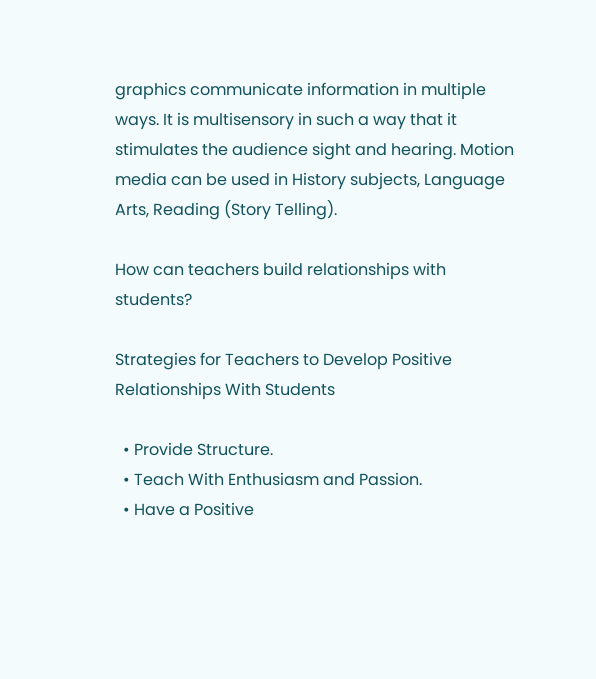graphics communicate information in multiple ways. It is multisensory in such a way that it stimulates the audience sight and hearing. Motion media can be used in History subjects, Language Arts, Reading (Story Telling).

How can teachers build relationships with students?

Strategies for Teachers to Develop Positive Relationships With Students

  • Provide Structure.
  • Teach With Enthusiasm and Passion.
  • Have a Positive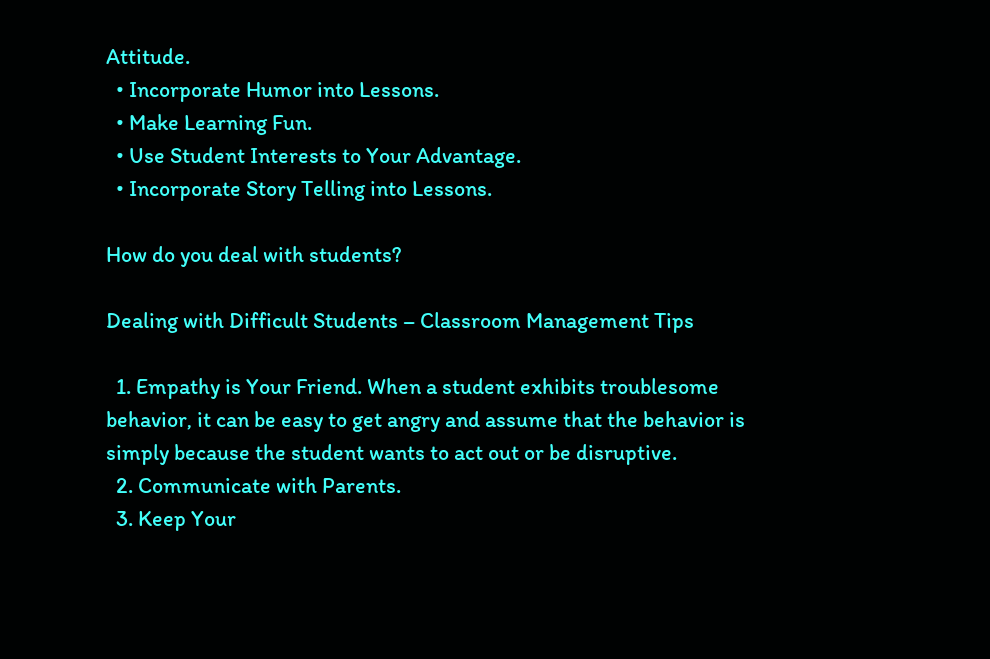Attitude.
  • Incorporate Humor into Lessons.
  • Make Learning Fun.
  • Use Student Interests to Your Advantage.
  • Incorporate Story Telling into Lessons.

How do you deal with students?

Dealing with Difficult Students – Classroom Management Tips

  1. Empathy is Your Friend. When a student exhibits troublesome behavior, it can be easy to get angry and assume that the behavior is simply because the student wants to act out or be disruptive.
  2. Communicate with Parents.
  3. Keep Your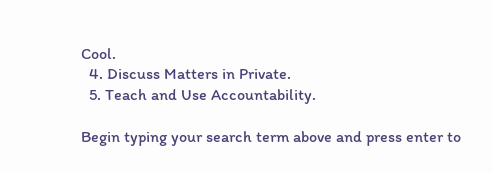Cool.
  4. Discuss Matters in Private.
  5. Teach and Use Accountability.

Begin typing your search term above and press enter to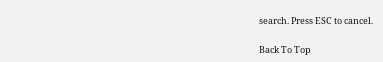search. Press ESC to cancel.

Back To Top